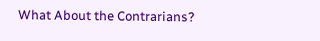What About the Contrarians?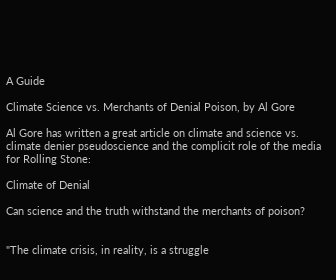A Guide

Climate Science vs. Merchants of Denial Poison, by Al Gore

Al Gore has written a great article on climate and science vs. climate denier pseudoscience and the complicit role of the media for Rolling Stone:

Climate of Denial

Can science and the truth withstand the merchants of poison?


"The climate crisis, in reality, is a struggle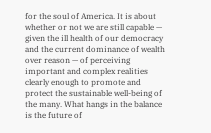for the soul of America. It is about whether or not we are still capable — given the ill health of our democracy and the current dominance of wealth over reason — of perceiving important and complex realities clearly enough to promote and protect the sustainable well-being of the many. What hangs in the balance is the future of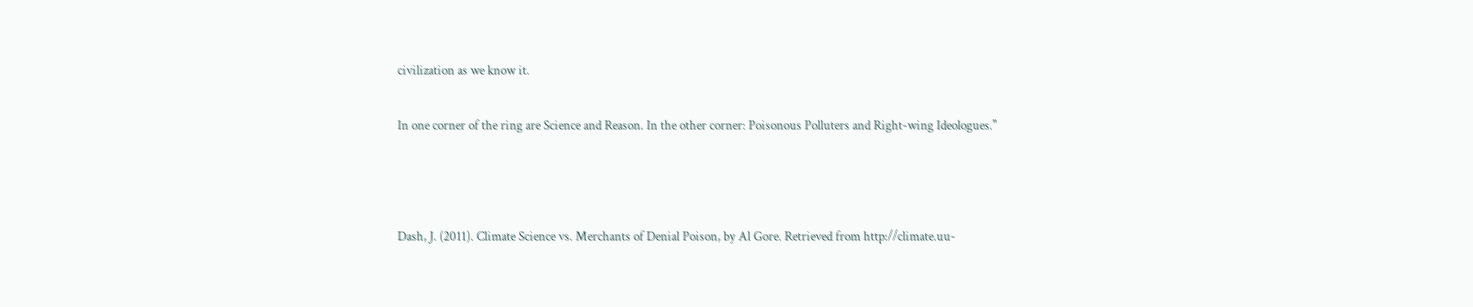civilization as we know it.

In one corner of the ring are Science and Reason. In the other corner: Poisonous Polluters and Right-wing Ideologues."



Dash, J. (2011). Climate Science vs. Merchants of Denial Poison, by Al Gore. Retrieved from http://climate.uu-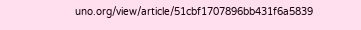uno.org/view/article/51cbf1707896bb431f6a5839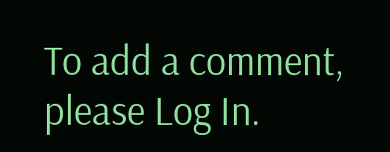To add a comment, please Log In.